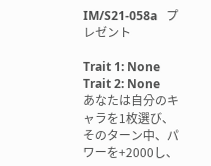IM/S21-058a   プレゼント

Trait 1: None   Trait 2: None
あなたは自分のキャラを1枚選び、そのターン中、パワーを+2000し、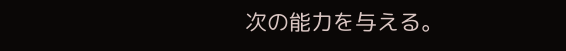次の能力を与える。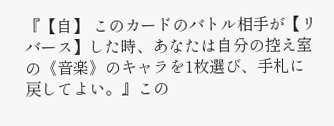『【自】 このカードのバトル相手が【リバース】した時、あなたは自分の控え室の《音楽》のキャラを1枚選び、手札に戻してよい。』この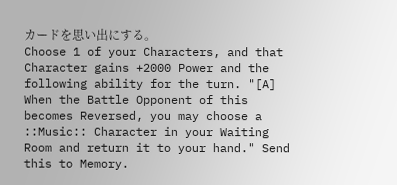カードを思い出にする。
Choose 1 of your Characters, and that Character gains +2000 Power and the following ability for the turn. "[A] When the Battle Opponent of this becomes Reversed, you may choose a ::Music:: Character in your Waiting Room and return it to your hand." Send this to Memory.